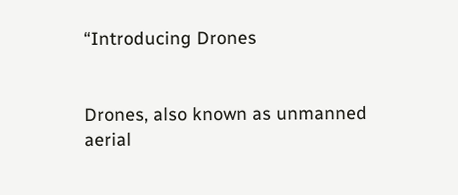“Introducing Drones


Drones, also known as unmanned aerial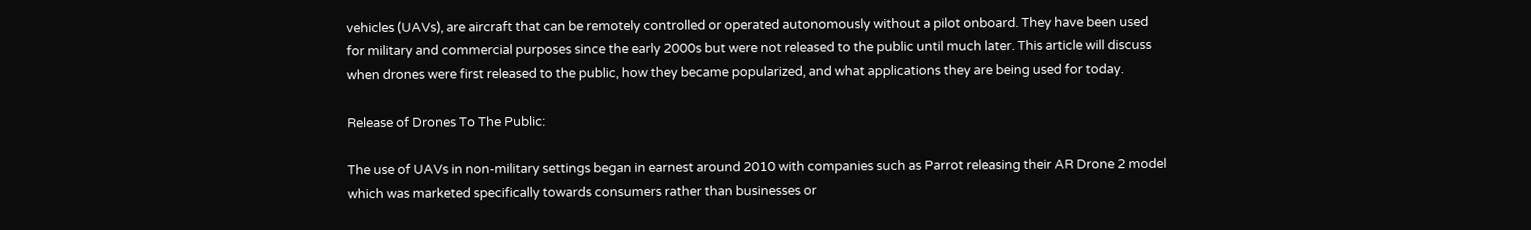vehicles (UAVs), are aircraft that can be remotely controlled or operated autonomously without a pilot onboard. They have been used for military and commercial purposes since the early 2000s but were not released to the public until much later. This article will discuss when drones were first released to the public, how they became popularized, and what applications they are being used for today.

Release of Drones To The Public:

The use of UAVs in non-military settings began in earnest around 2010 with companies such as Parrot releasing their AR Drone 2 model which was marketed specifically towards consumers rather than businesses or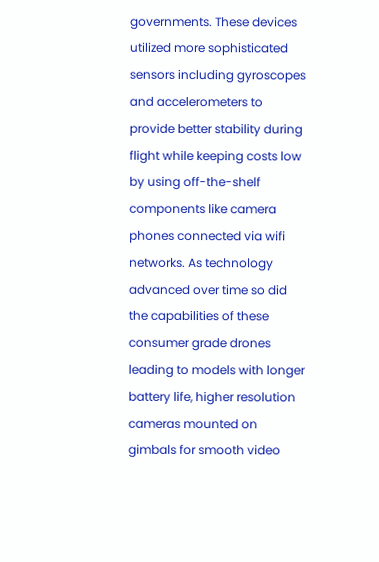governments. These devices utilized more sophisticated sensors including gyroscopes and accelerometers to provide better stability during flight while keeping costs low by using off-the-shelf components like camera phones connected via wifi networks. As technology advanced over time so did the capabilities of these consumer grade drones leading to models with longer battery life, higher resolution cameras mounted on gimbals for smooth video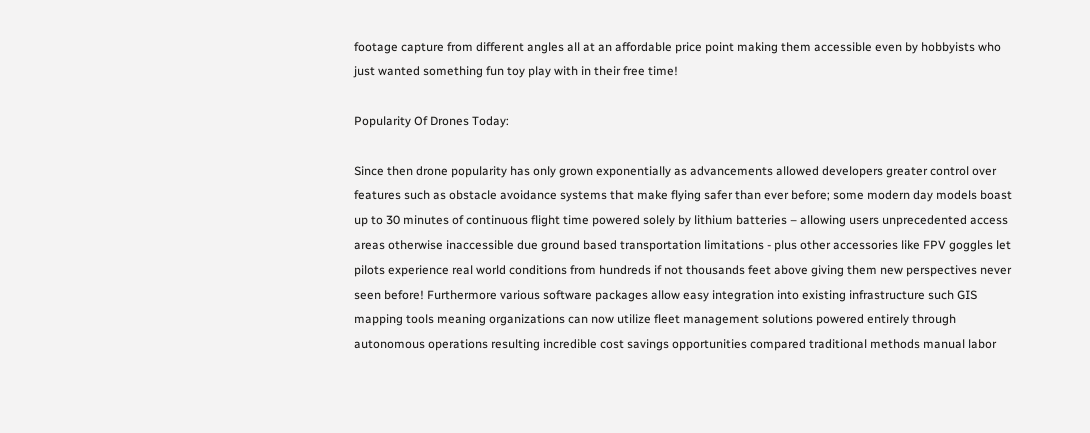footage capture from different angles all at an affordable price point making them accessible even by hobbyists who just wanted something fun toy play with in their free time!

Popularity Of Drones Today:

Since then drone popularity has only grown exponentially as advancements allowed developers greater control over features such as obstacle avoidance systems that make flying safer than ever before; some modern day models boast up to 30 minutes of continuous flight time powered solely by lithium batteries – allowing users unprecedented access areas otherwise inaccessible due ground based transportation limitations - plus other accessories like FPV goggles let pilots experience real world conditions from hundreds if not thousands feet above giving them new perspectives never seen before! Furthermore various software packages allow easy integration into existing infrastructure such GIS mapping tools meaning organizations can now utilize fleet management solutions powered entirely through autonomous operations resulting incredible cost savings opportunities compared traditional methods manual labor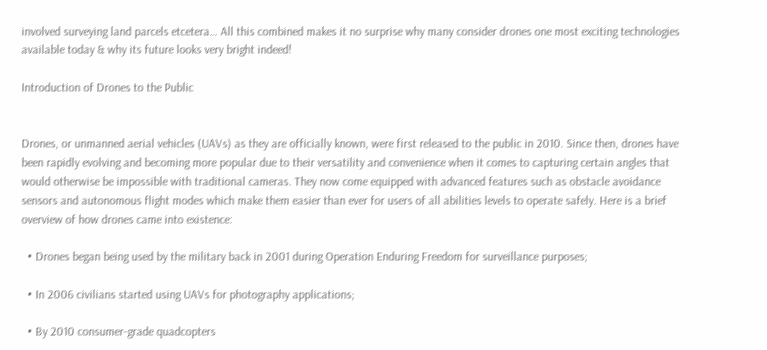involved surveying land parcels etcetera… All this combined makes it no surprise why many consider drones one most exciting technologies available today & why its future looks very bright indeed!

Introduction of Drones to the Public


Drones, or unmanned aerial vehicles (UAVs) as they are officially known, were first released to the public in 2010. Since then, drones have been rapidly evolving and becoming more popular due to their versatility and convenience when it comes to capturing certain angles that would otherwise be impossible with traditional cameras. They now come equipped with advanced features such as obstacle avoidance sensors and autonomous flight modes which make them easier than ever for users of all abilities levels to operate safely. Here is a brief overview of how drones came into existence:

  • Drones began being used by the military back in 2001 during Operation Enduring Freedom for surveillance purposes;

  • In 2006 civilians started using UAVs for photography applications;

  • By 2010 consumer-grade quadcopters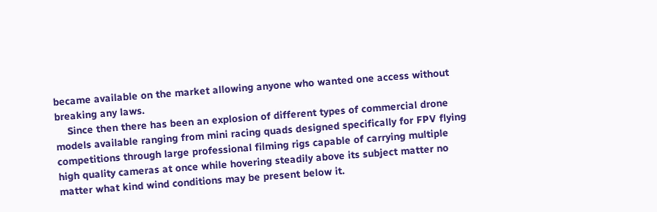became available on the market allowing anyone who wanted one access without breaking any laws.
    Since then there has been an explosion of different types of commercial drone models available ranging from mini racing quads designed specifically for FPV flying competitions through large professional filming rigs capable of carrying multiple high quality cameras at once while hovering steadily above its subject matter no matter what kind wind conditions may be present below it.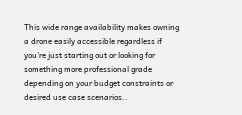This wide range availability makes owning a drone easily accessible regardless if you’re just starting out or looking for something more professional grade depending on your budget constraints or desired use case scenarios..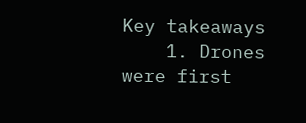Key takeaways
    1. Drones were first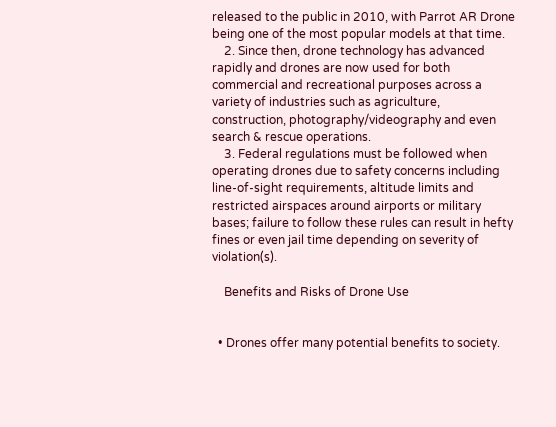released to the public in 2010, with Parrot AR Drone being one of the most popular models at that time.
    2. Since then, drone technology has advanced rapidly and drones are now used for both commercial and recreational purposes across a variety of industries such as agriculture, construction, photography/videography and even search & rescue operations.
    3. Federal regulations must be followed when operating drones due to safety concerns including line-of-sight requirements, altitude limits and restricted airspaces around airports or military bases; failure to follow these rules can result in hefty fines or even jail time depending on severity of violation(s).

    Benefits and Risks of Drone Use


  • Drones offer many potential benefits to society.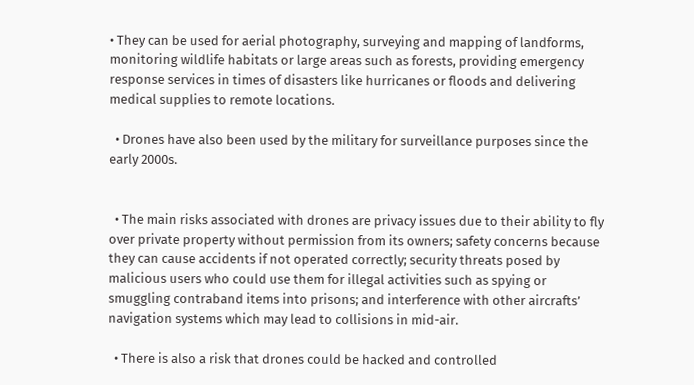• They can be used for aerial photography, surveying and mapping of landforms, monitoring wildlife habitats or large areas such as forests, providing emergency response services in times of disasters like hurricanes or floods and delivering medical supplies to remote locations.

  • Drones have also been used by the military for surveillance purposes since the early 2000s.


  • The main risks associated with drones are privacy issues due to their ability to fly over private property without permission from its owners; safety concerns because they can cause accidents if not operated correctly; security threats posed by malicious users who could use them for illegal activities such as spying or smuggling contraband items into prisons; and interference with other aircrafts’ navigation systems which may lead to collisions in mid-air.

  • There is also a risk that drones could be hacked and controlled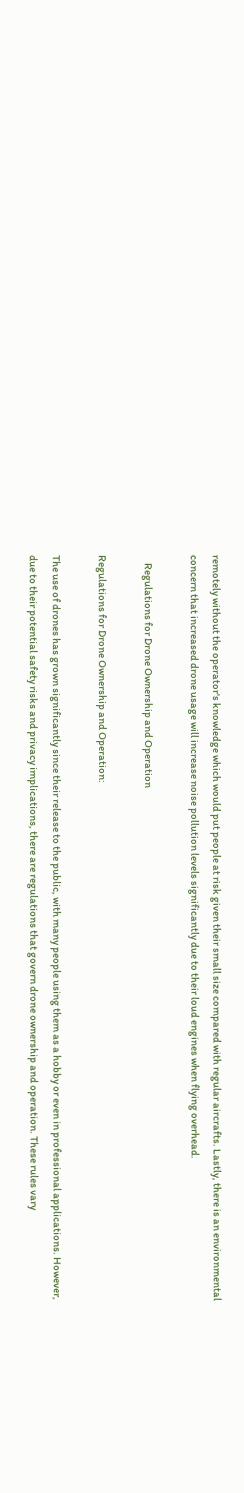remotely without the operator's knowledge which would put people at risk given their small size compared with regular aircrafts. Lastly, there is an environmental concern that increased drone usage will increase noise pollution levels significantly due to their loud engines when flying overhead.

    Regulations for Drone Ownership and Operation

Regulations for Drone Ownership and Operation:

The use of drones has grown significantly since their release to the public, with many people using them as a hobby or even in professional applications. However, due to their potential safety risks and privacy implications, there are regulations that govern drone ownership and operation. These rules vary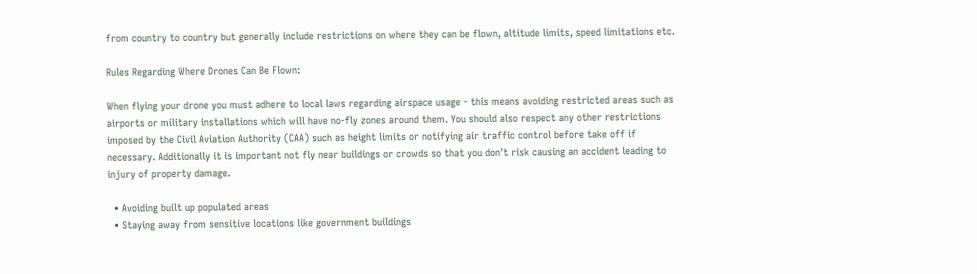from country to country but generally include restrictions on where they can be flown, altitude limits, speed limitations etc.

Rules Regarding Where Drones Can Be Flown:

When flying your drone you must adhere to local laws regarding airspace usage - this means avoiding restricted areas such as airports or military installations which will have no-fly zones around them. You should also respect any other restrictions imposed by the Civil Aviation Authority (CAA) such as height limits or notifying air traffic control before take off if necessary. Additionally it is important not fly near buildings or crowds so that you don't risk causing an accident leading to injury of property damage.

  • Avoiding built up populated areas
  • Staying away from sensitive locations like government buildings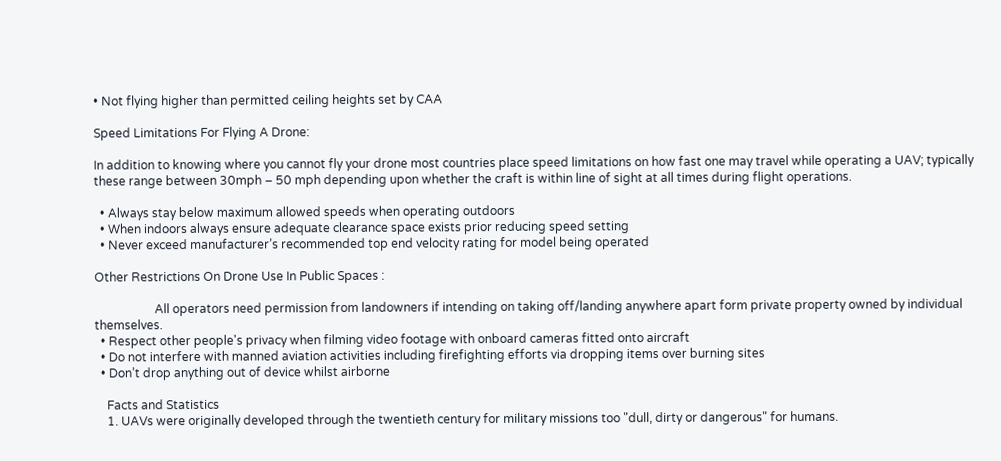• Not flying higher than permitted ceiling heights set by CAA

Speed Limitations For Flying A Drone:

In addition to knowing where you cannot fly your drone most countries place speed limitations on how fast one may travel while operating a UAV; typically these range between 30mph – 50 mph depending upon whether the craft is within line of sight at all times during flight operations.

  • Always stay below maximum allowed speeds when operating outdoors
  • When indoors always ensure adequate clearance space exists prior reducing speed setting
  • Never exceed manufacturer’s recommended top end velocity rating for model being operated

Other Restrictions On Drone Use In Public Spaces :

                    All operators need permission from landowners if intending on taking off/landing anywhere apart form private property owned by individual themselves.
  • Respect other people's privacy when filming video footage with onboard cameras fitted onto aircraft
  • Do not interfere with manned aviation activities including firefighting efforts via dropping items over burning sites
  • Don’t drop anything out of device whilst airborne

    Facts and Statistics
    1. UAVs were originally developed through the twentieth century for military missions too "dull, dirty or dangerous" for humans.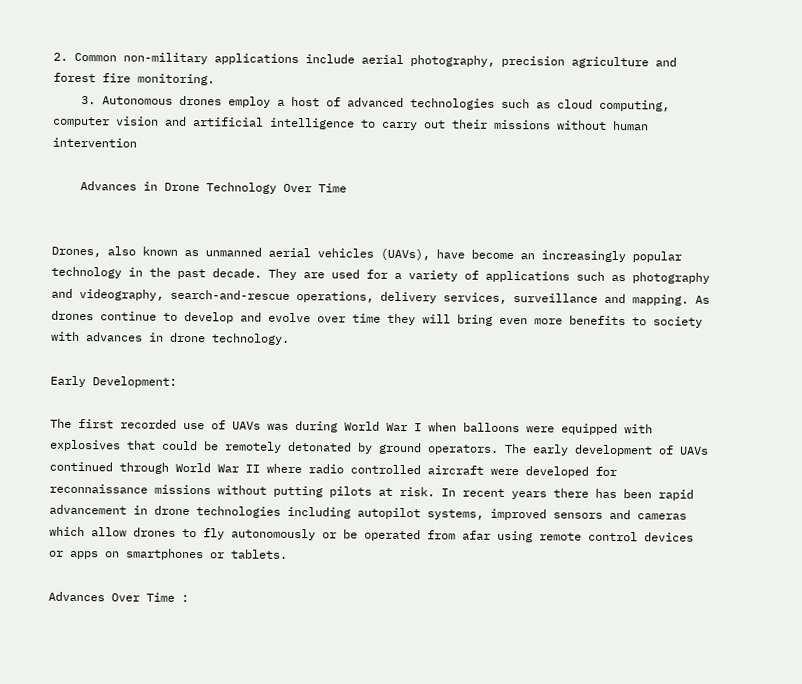2. Common non-military applications include aerial photography, precision agriculture and forest fire monitoring.
    3. Autonomous drones employ a host of advanced technologies such as cloud computing, computer vision and artificial intelligence to carry out their missions without human intervention

    Advances in Drone Technology Over Time


Drones, also known as unmanned aerial vehicles (UAVs), have become an increasingly popular technology in the past decade. They are used for a variety of applications such as photography and videography, search-and-rescue operations, delivery services, surveillance and mapping. As drones continue to develop and evolve over time they will bring even more benefits to society with advances in drone technology.

Early Development:

The first recorded use of UAVs was during World War I when balloons were equipped with explosives that could be remotely detonated by ground operators. The early development of UAVs continued through World War II where radio controlled aircraft were developed for reconnaissance missions without putting pilots at risk. In recent years there has been rapid advancement in drone technologies including autopilot systems, improved sensors and cameras which allow drones to fly autonomously or be operated from afar using remote control devices or apps on smartphones or tablets.

Advances Over Time :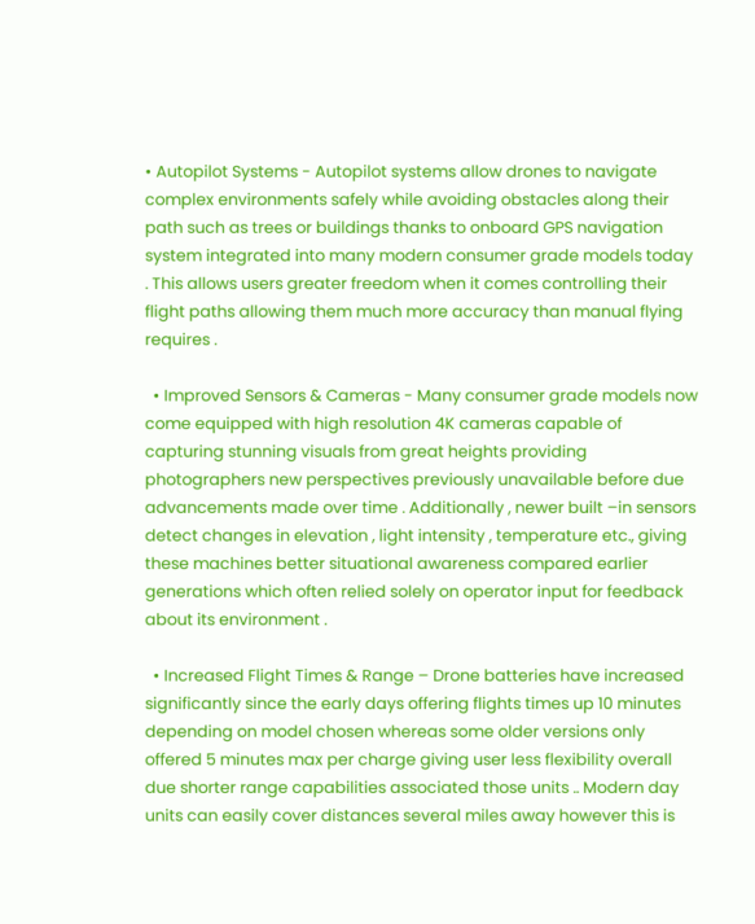• Autopilot Systems - Autopilot systems allow drones to navigate complex environments safely while avoiding obstacles along their path such as trees or buildings thanks to onboard GPS navigation system integrated into many modern consumer grade models today . This allows users greater freedom when it comes controlling their flight paths allowing them much more accuracy than manual flying requires .

  • Improved Sensors & Cameras - Many consumer grade models now come equipped with high resolution 4K cameras capable of capturing stunning visuals from great heights providing photographers new perspectives previously unavailable before due advancements made over time . Additionally , newer built –in sensors detect changes in elevation , light intensity , temperature etc., giving these machines better situational awareness compared earlier generations which often relied solely on operator input for feedback about its environment .

  • Increased Flight Times & Range – Drone batteries have increased significantly since the early days offering flights times up 10 minutes depending on model chosen whereas some older versions only offered 5 minutes max per charge giving user less flexibility overall due shorter range capabilities associated those units .. Modern day units can easily cover distances several miles away however this is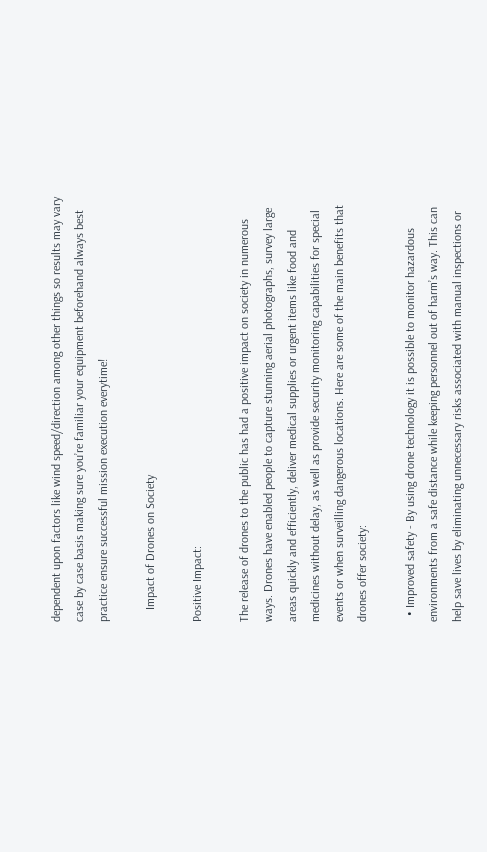dependent upon factors like wind speed/direction among other things so results may vary case by case basis making sure you’re familiar your equipment beforehand always best practice ensure successful mission execution everytime!

    Impact of Drones on Society

Positive Impact:

The release of drones to the public has had a positive impact on society in numerous ways. Drones have enabled people to capture stunning aerial photographs, survey large areas quickly and efficiently, deliver medical supplies or urgent items like food and medicines without delay, as well as provide security monitoring capabilities for special events or when surveilling dangerous locations. Here are some of the main benefits that drones offer society:

  • Improved safety - By using drone technology it is possible to monitor hazardous environments from a safe distance while keeping personnel out of harm’s way. This can help save lives by eliminating unnecessary risks associated with manual inspections or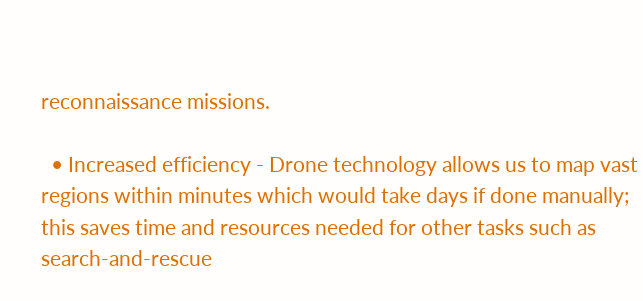reconnaissance missions.

  • Increased efficiency - Drone technology allows us to map vast regions within minutes which would take days if done manually; this saves time and resources needed for other tasks such as search-and-rescue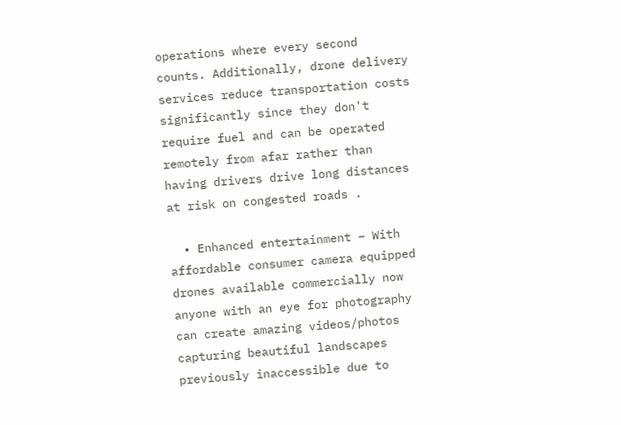operations where every second counts. Additionally, drone delivery services reduce transportation costs significantly since they don't require fuel and can be operated remotely from afar rather than having drivers drive long distances at risk on congested roads .

  • Enhanced entertainment – With affordable consumer camera equipped drones available commercially now anyone with an eye for photography can create amazing videos/photos capturing beautiful landscapes previously inaccessible due to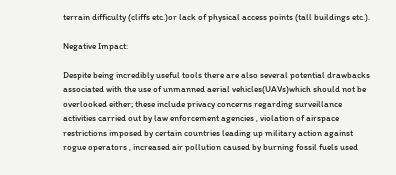terrain difficulty (cliffs etc.)or lack of physical access points (tall buildings etc.).

Negative Impact:

Despite being incredibly useful tools there are also several potential drawbacks associated with the use of unmanned aerial vehicles(UAVs)which should not be overlooked either; these include privacy concerns regarding surveillance activities carried out by law enforcement agencies , violation of airspace restrictions imposed by certain countries leading up military action against rogue operators , increased air pollution caused by burning fossil fuels used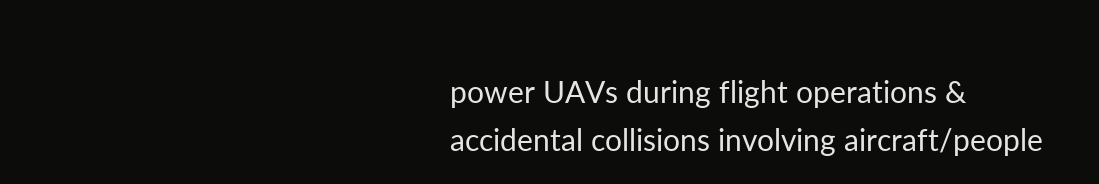power UAVs during flight operations & accidental collisions involving aircraft/people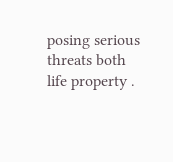posing serious threats both life property .